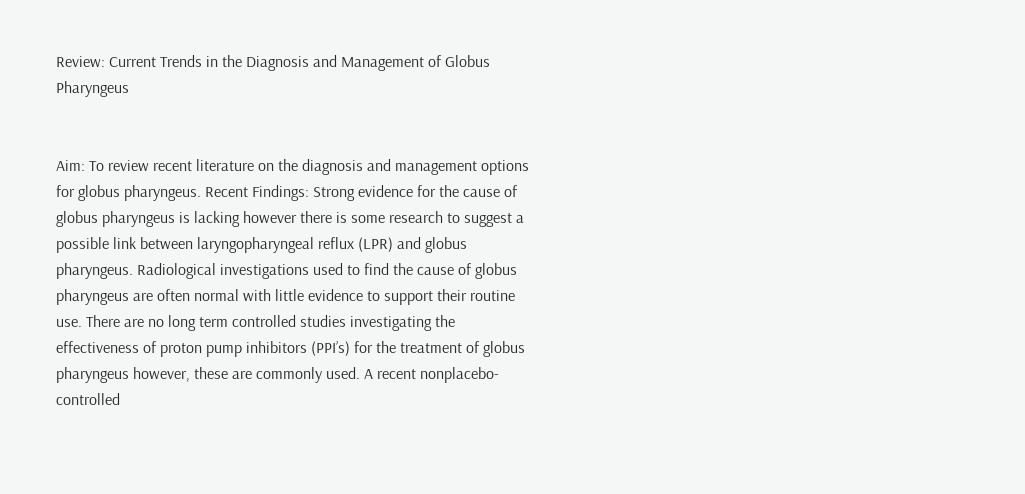Review: Current Trends in the Diagnosis and Management of Globus Pharyngeus


Aim: To review recent literature on the diagnosis and management options for globus pharyngeus. Recent Findings: Strong evidence for the cause of globus pharyngeus is lacking however there is some research to suggest a possible link between laryngopharyngeal reflux (LPR) and globus pharyngeus. Radiological investigations used to find the cause of globus pharyngeus are often normal with little evidence to support their routine use. There are no long term controlled studies investigating the effectiveness of proton pump inhibitors (PPI’s) for the treatment of globus pharyngeus however, these are commonly used. A recent nonplacebo-controlled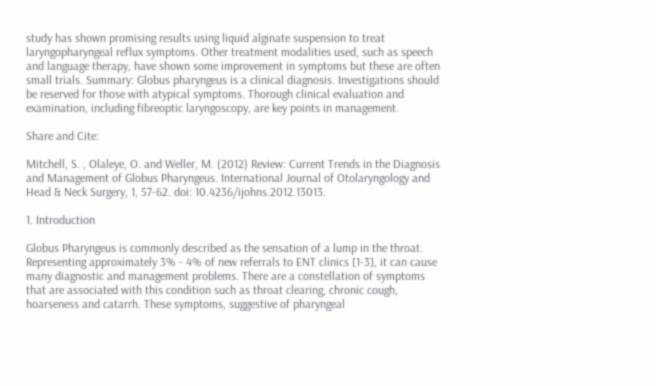study has shown promising results using liquid alginate suspension to treat laryngopharyngeal reflux symptoms. Other treatment modalities used, such as speech and language therapy, have shown some improvement in symptoms but these are often small trials. Summary: Globus pharyngeus is a clinical diagnosis. Investigations should be reserved for those with atypical symptoms. Thorough clinical evaluation and examination, including fibreoptic laryngoscopy, are key points in management.

Share and Cite:

Mitchell, S. , Olaleye, O. and Weller, M. (2012) Review: Current Trends in the Diagnosis and Management of Globus Pharyngeus. International Journal of Otolaryngology and Head & Neck Surgery, 1, 57-62. doi: 10.4236/ijohns.2012.13013.

1. Introduction

Globus Pharyngeus is commonly described as the sensation of a lump in the throat. Representing approximately 3% - 4% of new referrals to ENT clinics [1-3], it can cause many diagnostic and management problems. There are a constellation of symptoms that are associated with this condition such as throat clearing, chronic cough, hoarseness and catarrh. These symptoms, suggestive of pharyngeal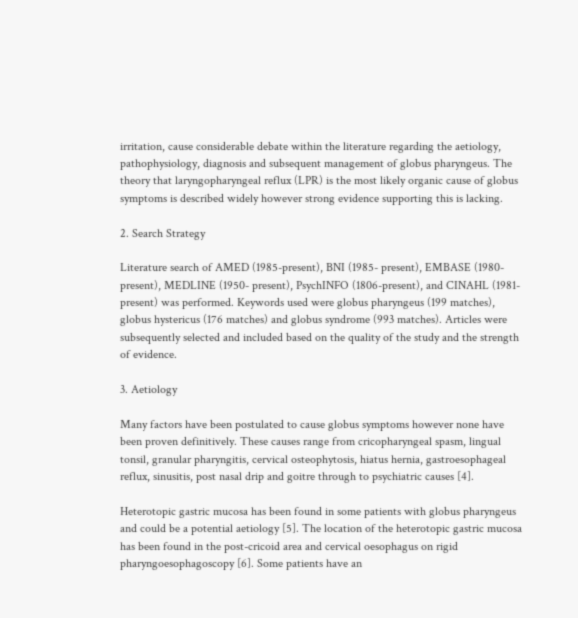irritation, cause considerable debate within the literature regarding the aetiology, pathophysiology, diagnosis and subsequent management of globus pharyngeus. The theory that laryngopharyngeal reflux (LPR) is the most likely organic cause of globus symptoms is described widely however strong evidence supporting this is lacking.

2. Search Strategy

Literature search of AMED (1985-present), BNI (1985- present), EMBASE (1980-present), MEDLINE (1950- present), PsychINFO (1806-present), and CINAHL (1981- present) was performed. Keywords used were globus pharyngeus (199 matches), globus hystericus (176 matches) and globus syndrome (993 matches). Articles were subsequently selected and included based on the quality of the study and the strength of evidence.

3. Aetiology

Many factors have been postulated to cause globus symptoms however none have been proven definitively. These causes range from cricopharyngeal spasm, lingual tonsil, granular pharyngitis, cervical osteophytosis, hiatus hernia, gastroesophageal reflux, sinusitis, post nasal drip and goitre through to psychiatric causes [4].

Heterotopic gastric mucosa has been found in some patients with globus pharyngeus and could be a potential aetiology [5]. The location of the heterotopic gastric mucosa has been found in the post-cricoid area and cervical oesophagus on rigid pharyngoesophagoscopy [6]. Some patients have an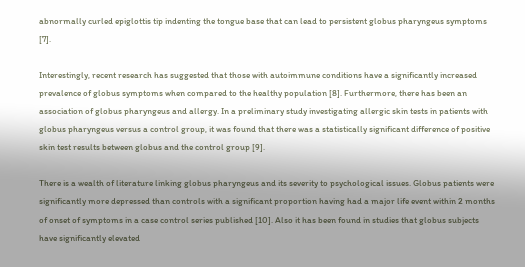abnormally curled epiglottis tip indenting the tongue base that can lead to persistent globus pharyngeus symptoms [7].

Interestingly, recent research has suggested that those with autoimmune conditions have a significantly increased prevalence of globus symptoms when compared to the healthy population [8]. Furthermore, there has been an association of globus pharyngeus and allergy. In a preliminary study investigating allergic skin tests in patients with globus pharyngeus versus a control group, it was found that there was a statistically significant difference of positive skin test results between globus and the control group [9].

There is a wealth of literature linking globus pharyngeus and its severity to psychological issues. Globus patients were significantly more depressed than controls with a significant proportion having had a major life event within 2 months of onset of symptoms in a case control series published [10]. Also it has been found in studies that globus subjects have significantly elevated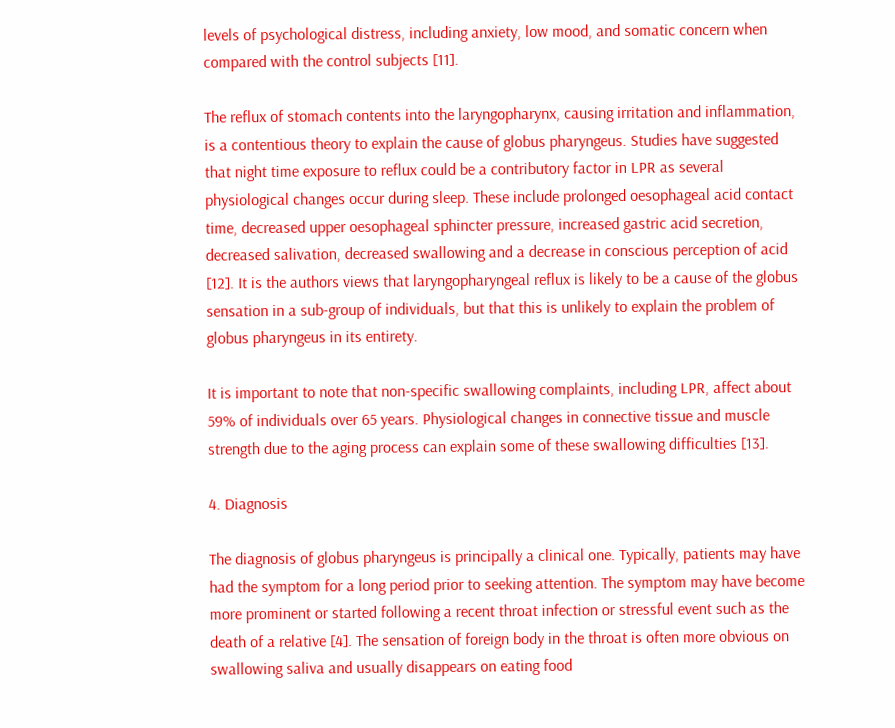levels of psychological distress, including anxiety, low mood, and somatic concern when compared with the control subjects [11].

The reflux of stomach contents into the laryngopharynx, causing irritation and inflammation, is a contentious theory to explain the cause of globus pharyngeus. Studies have suggested that night time exposure to reflux could be a contributory factor in LPR as several physiological changes occur during sleep. These include prolonged oesophageal acid contact time, decreased upper oesophageal sphincter pressure, increased gastric acid secretion, decreased salivation, decreased swallowing and a decrease in conscious perception of acid [12]. It is the authors views that laryngopharyngeal reflux is likely to be a cause of the globus sensation in a sub-group of individuals, but that this is unlikely to explain the problem of globus pharyngeus in its entirety.

It is important to note that non-specific swallowing complaints, including LPR, affect about 59% of individuals over 65 years. Physiological changes in connective tissue and muscle strength due to the aging process can explain some of these swallowing difficulties [13].

4. Diagnosis

The diagnosis of globus pharyngeus is principally a clinical one. Typically, patients may have had the symptom for a long period prior to seeking attention. The symptom may have become more prominent or started following a recent throat infection or stressful event such as the death of a relative [4]. The sensation of foreign body in the throat is often more obvious on swallowing saliva and usually disappears on eating food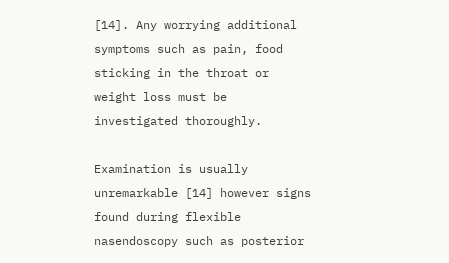[14]. Any worrying additional symptoms such as pain, food sticking in the throat or weight loss must be investigated thoroughly.

Examination is usually unremarkable [14] however signs found during flexible nasendoscopy such as posterior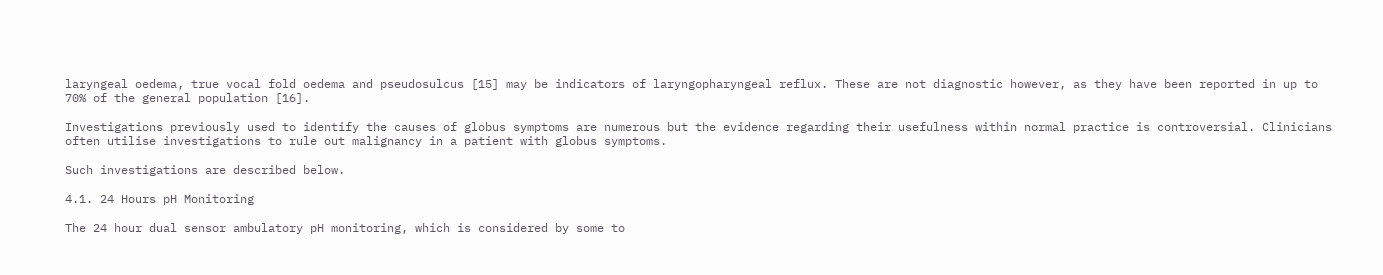laryngeal oedema, true vocal fold oedema and pseudosulcus [15] may be indicators of laryngopharyngeal reflux. These are not diagnostic however, as they have been reported in up to 70% of the general population [16].

Investigations previously used to identify the causes of globus symptoms are numerous but the evidence regarding their usefulness within normal practice is controversial. Clinicians often utilise investigations to rule out malignancy in a patient with globus symptoms.

Such investigations are described below.

4.1. 24 Hours pH Monitoring

The 24 hour dual sensor ambulatory pH monitoring, which is considered by some to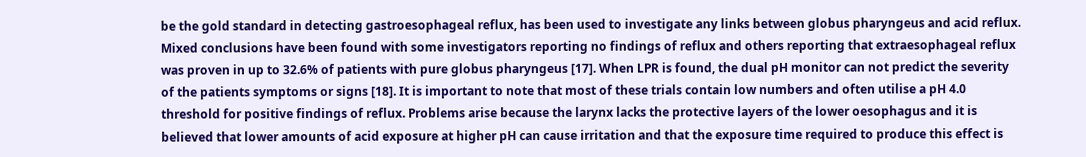be the gold standard in detecting gastroesophageal reflux, has been used to investigate any links between globus pharyngeus and acid reflux. Mixed conclusions have been found with some investigators reporting no findings of reflux and others reporting that extraesophageal reflux was proven in up to 32.6% of patients with pure globus pharyngeus [17]. When LPR is found, the dual pH monitor can not predict the severity of the patients symptoms or signs [18]. It is important to note that most of these trials contain low numbers and often utilise a pH 4.0 threshold for positive findings of reflux. Problems arise because the larynx lacks the protective layers of the lower oesophagus and it is believed that lower amounts of acid exposure at higher pH can cause irritation and that the exposure time required to produce this effect is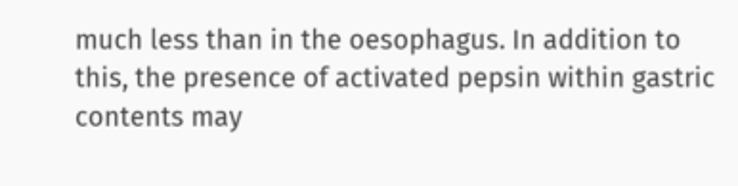much less than in the oesophagus. In addition to this, the presence of activated pepsin within gastric contents may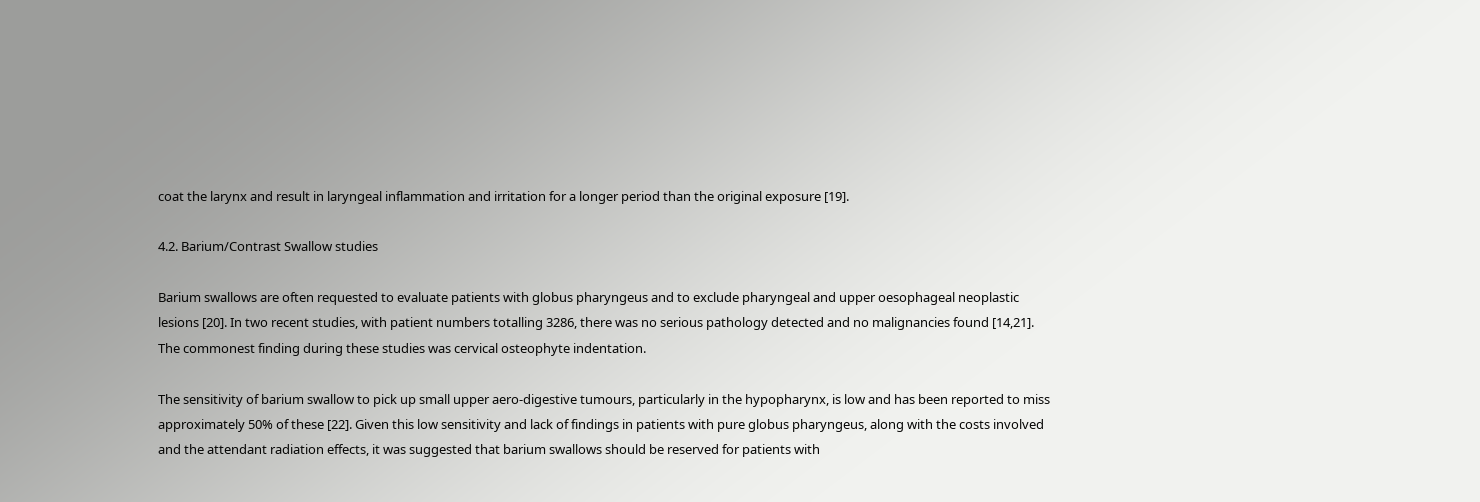coat the larynx and result in laryngeal inflammation and irritation for a longer period than the original exposure [19].

4.2. Barium/Contrast Swallow studies

Barium swallows are often requested to evaluate patients with globus pharyngeus and to exclude pharyngeal and upper oesophageal neoplastic lesions [20]. In two recent studies, with patient numbers totalling 3286, there was no serious pathology detected and no malignancies found [14,21]. The commonest finding during these studies was cervical osteophyte indentation.

The sensitivity of barium swallow to pick up small upper aero-digestive tumours, particularly in the hypopharynx, is low and has been reported to miss approximately 50% of these [22]. Given this low sensitivity and lack of findings in patients with pure globus pharyngeus, along with the costs involved and the attendant radiation effects, it was suggested that barium swallows should be reserved for patients with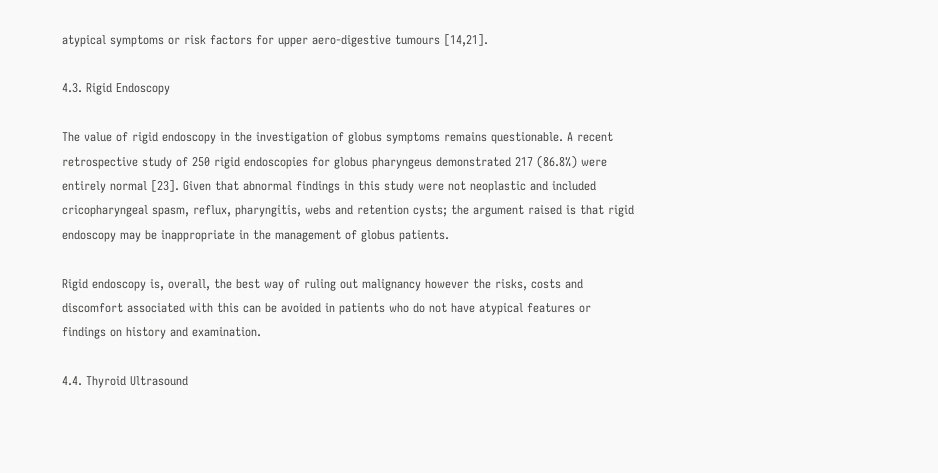atypical symptoms or risk factors for upper aero-digestive tumours [14,21].

4.3. Rigid Endoscopy

The value of rigid endoscopy in the investigation of globus symptoms remains questionable. A recent retrospective study of 250 rigid endoscopies for globus pharyngeus demonstrated 217 (86.8%) were entirely normal [23]. Given that abnormal findings in this study were not neoplastic and included cricopharyngeal spasm, reflux, pharyngitis, webs and retention cysts; the argument raised is that rigid endoscopy may be inappropriate in the management of globus patients.

Rigid endoscopy is, overall, the best way of ruling out malignancy however the risks, costs and discomfort associated with this can be avoided in patients who do not have atypical features or findings on history and examination.

4.4. Thyroid Ultrasound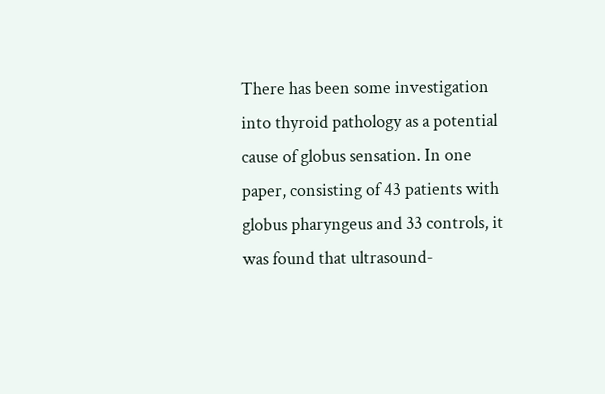There has been some investigation into thyroid pathology as a potential cause of globus sensation. In one paper, consisting of 43 patients with globus pharyngeus and 33 controls, it was found that ultrasound-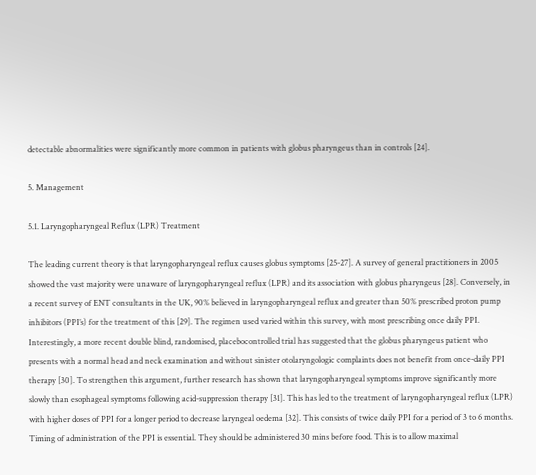detectable abnormalities were significantly more common in patients with globus pharyngeus than in controls [24].

5. Management

5.1. Laryngopharyngeal Reflux (LPR) Treatment

The leading current theory is that laryngopharyngeal reflux causes globus symptoms [25-27]. A survey of general practitioners in 2005 showed the vast majority were unaware of laryngopharyngeal reflux (LPR) and its association with globus pharyngeus [28]. Conversely, in a recent survey of ENT consultants in the UK, 90% believed in laryngopharyngeal reflux and greater than 50% prescribed proton pump inhibitors (PPI’s) for the treatment of this [29]. The regimen used varied within this survey, with most prescribing once daily PPI. Interestingly, a more recent double blind, randomised, placebocontrolled trial has suggested that the globus pharyngeus patient who presents with a normal head and neck examination and without sinister otolaryngologic complaints does not benefit from once-daily PPI therapy [30]. To strengthen this argument, further research has shown that laryngopharyngeal symptoms improve significantly more slowly than esophageal symptoms following acid-suppression therapy [31]. This has led to the treatment of laryngopharyngeal reflux (LPR) with higher doses of PPI for a longer period to decrease laryngeal oedema [32]. This consists of twice daily PPI for a period of 3 to 6 months. Timing of administration of the PPI is essential. They should be administered 30 mins before food. This is to allow maximal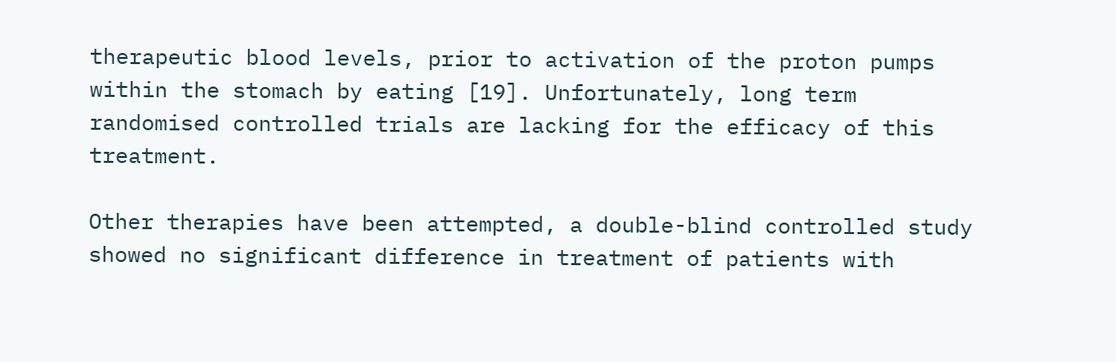therapeutic blood levels, prior to activation of the proton pumps within the stomach by eating [19]. Unfortunately, long term randomised controlled trials are lacking for the efficacy of this treatment.

Other therapies have been attempted, a double-blind controlled study showed no significant difference in treatment of patients with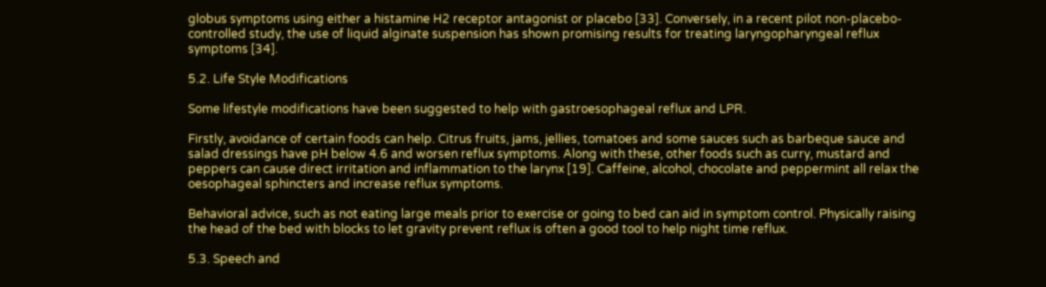globus symptoms using either a histamine H2 receptor antagonist or placebo [33]. Conversely, in a recent pilot non-placebo-controlled study, the use of liquid alginate suspension has shown promising results for treating laryngopharyngeal reflux symptoms [34].

5.2. Life Style Modifications

Some lifestyle modifications have been suggested to help with gastroesophageal reflux and LPR.

Firstly, avoidance of certain foods can help. Citrus fruits, jams, jellies, tomatoes and some sauces such as barbeque sauce and salad dressings have pH below 4.6 and worsen reflux symptoms. Along with these, other foods such as curry, mustard and peppers can cause direct irritation and inflammation to the larynx [19]. Caffeine, alcohol, chocolate and peppermint all relax the oesophageal sphincters and increase reflux symptoms.

Behavioral advice, such as not eating large meals prior to exercise or going to bed can aid in symptom control. Physically raising the head of the bed with blocks to let gravity prevent reflux is often a good tool to help night time reflux.

5.3. Speech and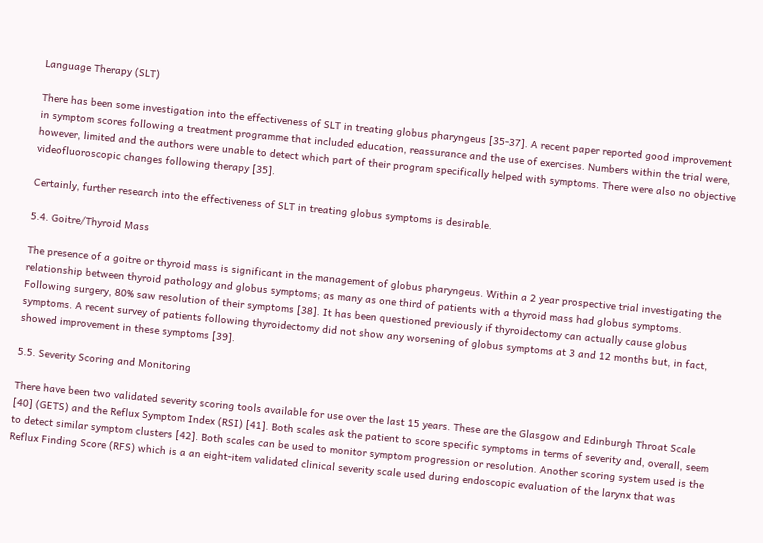Language Therapy (SLT)

There has been some investigation into the effectiveness of SLT in treating globus pharyngeus [35-37]. A recent paper reported good improvement in symptom scores following a treatment programme that included education, reassurance and the use of exercises. Numbers within the trial were, however, limited and the authors were unable to detect which part of their program specifically helped with symptoms. There were also no objective videofluoroscopic changes following therapy [35].

Certainly, further research into the effectiveness of SLT in treating globus symptoms is desirable.

5.4. Goitre/Thyroid Mass

The presence of a goitre or thyroid mass is significant in the management of globus pharyngeus. Within a 2 year prospective trial investigating the relationship between thyroid pathology and globus symptoms; as many as one third of patients with a thyroid mass had globus symptoms. Following surgery, 80% saw resolution of their symptoms [38]. It has been questioned previously if thyroidectomy can actually cause globus symptoms. A recent survey of patients following thyroidectomy did not show any worsening of globus symptoms at 3 and 12 months but, in fact, showed improvement in these symptoms [39].

5.5. Severity Scoring and Monitoring

There have been two validated severity scoring tools available for use over the last 15 years. These are the Glasgow and Edinburgh Throat Scale [40] (GETS) and the Reflux Symptom Index (RSI) [41]. Both scales ask the patient to score specific symptoms in terms of severity and, overall, seem to detect similar symptom clusters [42]. Both scales can be used to monitor symptom progression or resolution. Another scoring system used is the Reflux Finding Score (RFS) which is a an eight-item validated clinical severity scale used during endoscopic evaluation of the larynx that was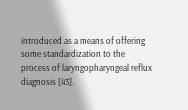introduced as a means of offering some standardization to the process of laryngopharyngeal reflux diagnosis [43].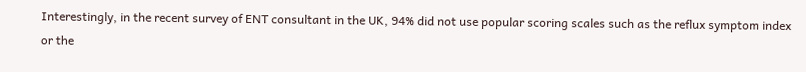Interestingly, in the recent survey of ENT consultant in the UK, 94% did not use popular scoring scales such as the reflux symptom index or the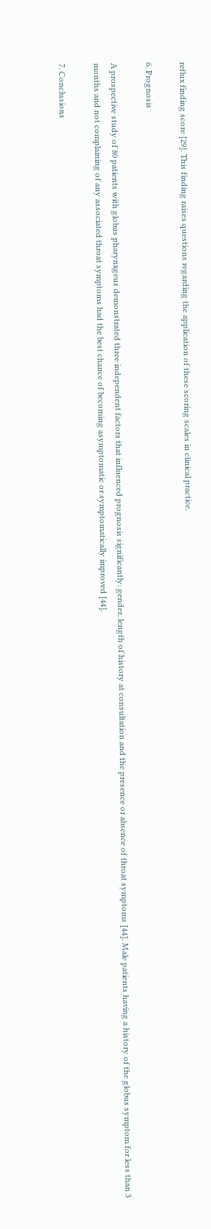reflux finding score [29]. This finding raises questions regarding the application of these scoring scales in clinical practice.

6. Prognosis

A prospective study of 80 patients with globus pharynxgeus demonstrated three independent factors that influenced prognosis significantly: gender, length of history at consultation and the presence or absence of throat symptoms [44]. Male patients having a history of the globus symptom for less than 3 months and not complaining of any associated throat symptoms had the best chance of becoming asymptomatic or symptomatically improved [44].

7. Conclusions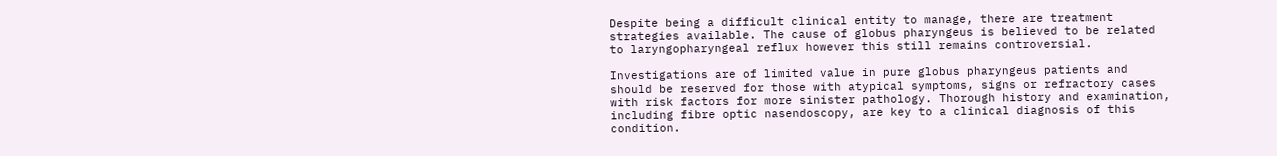Despite being a difficult clinical entity to manage, there are treatment strategies available. The cause of globus pharyngeus is believed to be related to laryngopharyngeal reflux however this still remains controversial.

Investigations are of limited value in pure globus pharyngeus patients and should be reserved for those with atypical symptoms, signs or refractory cases with risk factors for more sinister pathology. Thorough history and examination, including fibre optic nasendoscopy, are key to a clinical diagnosis of this condition.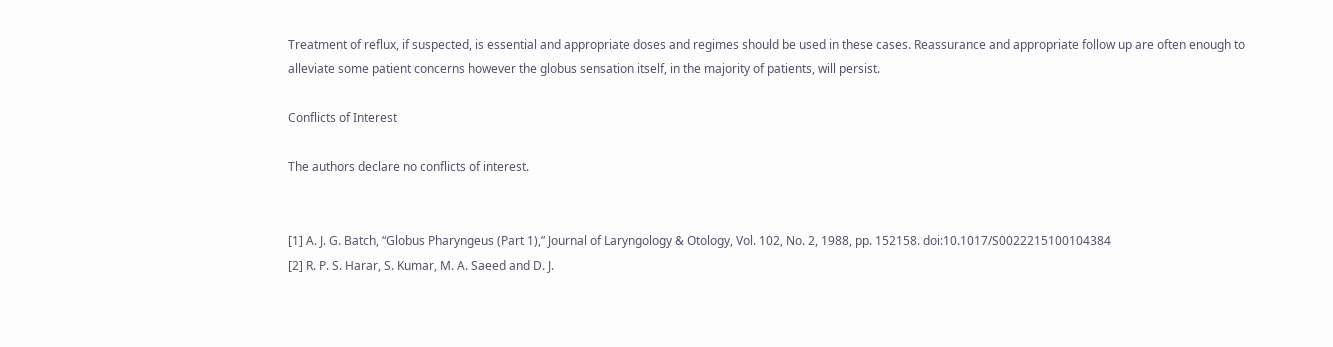Treatment of reflux, if suspected, is essential and appropriate doses and regimes should be used in these cases. Reassurance and appropriate follow up are often enough to alleviate some patient concerns however the globus sensation itself, in the majority of patients, will persist.

Conflicts of Interest

The authors declare no conflicts of interest.


[1] A. J. G. Batch, “Globus Pharyngeus (Part 1),” Journal of Laryngology & Otology, Vol. 102, No. 2, 1988, pp. 152158. doi:10.1017/S0022215100104384
[2] R. P. S. Harar, S. Kumar, M. A. Saeed and D. J.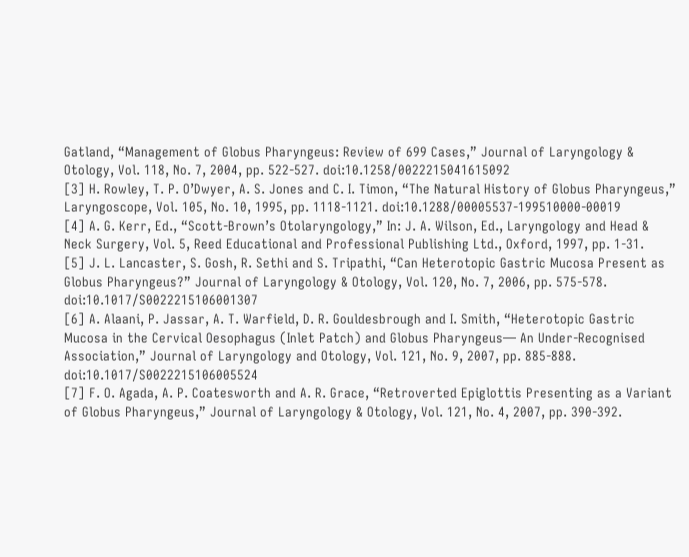Gatland, “Management of Globus Pharyngeus: Review of 699 Cases,” Journal of Laryngology & Otology, Vol. 118, No. 7, 2004, pp. 522-527. doi:10.1258/0022215041615092
[3] H. Rowley, T. P. O’Dwyer, A. S. Jones and C. I. Timon, “The Natural History of Globus Pharyngeus,” Laryngoscope, Vol. 105, No. 10, 1995, pp. 1118-1121. doi:10.1288/00005537-199510000-00019
[4] A. G. Kerr, Ed., “Scott-Brown’s Otolaryngology,” In: J. A. Wilson, Ed., Laryngology and Head & Neck Surgery, Vol. 5, Reed Educational and Professional Publishing Ltd., Oxford, 1997, pp. 1-31.
[5] J. L. Lancaster, S. Gosh, R. Sethi and S. Tripathi, “Can Heterotopic Gastric Mucosa Present as Globus Pharyngeus?” Journal of Laryngology & Otology, Vol. 120, No. 7, 2006, pp. 575-578. doi:10.1017/S0022215106001307
[6] A. Alaani, P. Jassar, A. T. Warfield, D. R. Gouldesbrough and I. Smith, “Heterotopic Gastric Mucosa in the Cervical Oesophagus (Inlet Patch) and Globus Pharyngeus— An Under-Recognised Association,” Journal of Laryngology and Otology, Vol. 121, No. 9, 2007, pp. 885-888. doi:10.1017/S0022215106005524
[7] F. O. Agada, A. P. Coatesworth and A. R. Grace, “Retroverted Epiglottis Presenting as a Variant of Globus Pharyngeus,” Journal of Laryngology & Otology, Vol. 121, No. 4, 2007, pp. 390-392.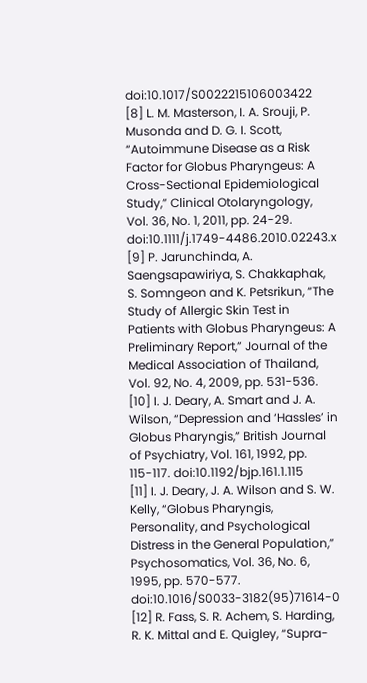doi:10.1017/S0022215106003422
[8] L. M. Masterson, I. A. Srouji, P. Musonda and D. G. I. Scott, “Autoimmune Disease as a Risk Factor for Globus Pharyngeus: A Cross-Sectional Epidemiological Study,” Clinical Otolaryngology, Vol. 36, No. 1, 2011, pp. 24-29. doi:10.1111/j.1749-4486.2010.02243.x
[9] P. Jarunchinda, A. Saengsapawiriya, S. Chakkaphak, S. Somngeon and K. Petsrikun, “The Study of Allergic Skin Test in Patients with Globus Pharyngeus: A Preliminary Report,” Journal of the Medical Association of Thailand, Vol. 92, No. 4, 2009, pp. 531-536.
[10] I. J. Deary, A. Smart and J. A. Wilson, “Depression and ‘Hassles’ in Globus Pharyngis,” British Journal of Psychiatry, Vol. 161, 1992, pp. 115-117. doi:10.1192/bjp.161.1.115
[11] I. J. Deary, J. A. Wilson and S. W. Kelly, “Globus Pharyngis, Personality, and Psychological Distress in the General Population,” Psychosomatics, Vol. 36, No. 6, 1995, pp. 570-577. doi:10.1016/S0033-3182(95)71614-0
[12] R. Fass, S. R. Achem, S. Harding, R. K. Mittal and E. Quigley, “Supra-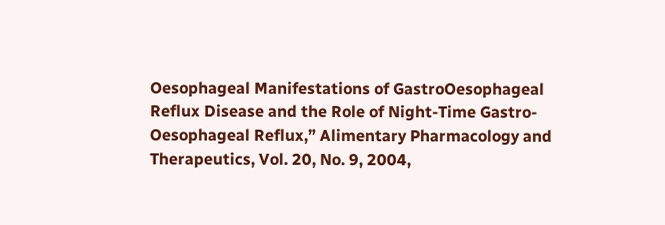Oesophageal Manifestations of GastroOesophageal Reflux Disease and the Role of Night-Time Gastro-Oesophageal Reflux,” Alimentary Pharmacology and Therapeutics, Vol. 20, No. 9, 2004,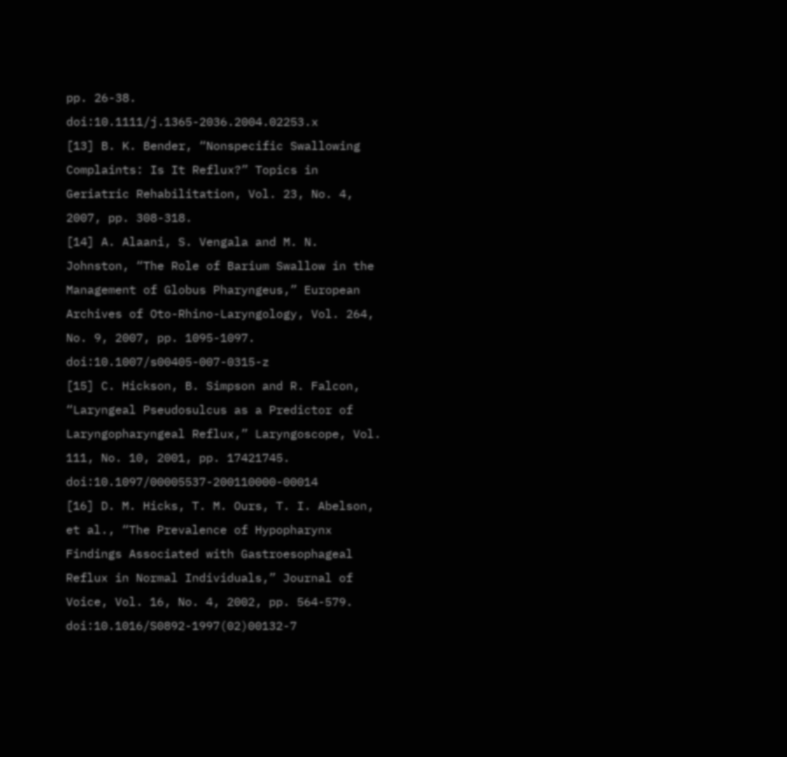pp. 26-38. doi:10.1111/j.1365-2036.2004.02253.x
[13] B. K. Bender, “Nonspecific Swallowing Complaints: Is It Reflux?” Topics in Geriatric Rehabilitation, Vol. 23, No. 4, 2007, pp. 308-318.
[14] A. Alaani, S. Vengala and M. N. Johnston, “The Role of Barium Swallow in the Management of Globus Pharyngeus,” European Archives of Oto-Rhino-Laryngology, Vol. 264, No. 9, 2007, pp. 1095-1097. doi:10.1007/s00405-007-0315-z
[15] C. Hickson, B. Simpson and R. Falcon, “Laryngeal Pseudosulcus as a Predictor of Laryngopharyngeal Reflux,” Laryngoscope, Vol. 111, No. 10, 2001, pp. 17421745. doi:10.1097/00005537-200110000-00014
[16] D. M. Hicks, T. M. Ours, T. I. Abelson, et al., “The Prevalence of Hypopharynx Findings Associated with Gastroesophageal Reflux in Normal Individuals,” Journal of Voice, Vol. 16, No. 4, 2002, pp. 564-579. doi:10.1016/S0892-1997(02)00132-7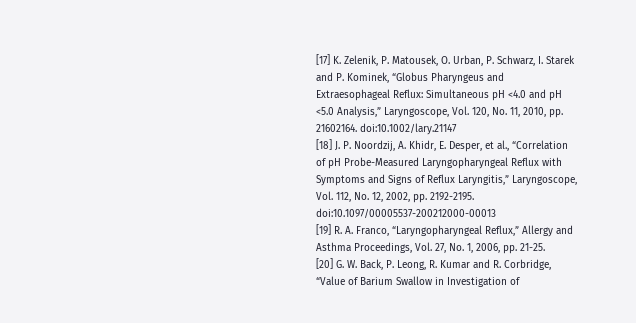[17] K. Zelenik, P. Matousek, O. Urban, P. Schwarz, I. Starek and P. Kominek, “Globus Pharyngeus and Extraesophageal Reflux: Simultaneous pH <4.0 and pH <5.0 Analysis,” Laryngoscope, Vol. 120, No. 11, 2010, pp. 21602164. doi:10.1002/lary.21147
[18] J. P. Noordzij, A. Khidr, E. Desper, et al., “Correlation of pH Probe-Measured Laryngopharyngeal Reflux with Symptoms and Signs of Reflux Laryngitis,” Laryngoscope, Vol. 112, No. 12, 2002, pp. 2192-2195. doi:10.1097/00005537-200212000-00013
[19] R. A. Franco, “Laryngopharyngeal Reflux,” Allergy and Asthma Proceedings, Vol. 27, No. 1, 2006, pp. 21-25.
[20] G. W. Back, P. Leong, R. Kumar and R. Corbridge, “Value of Barium Swallow in Investigation of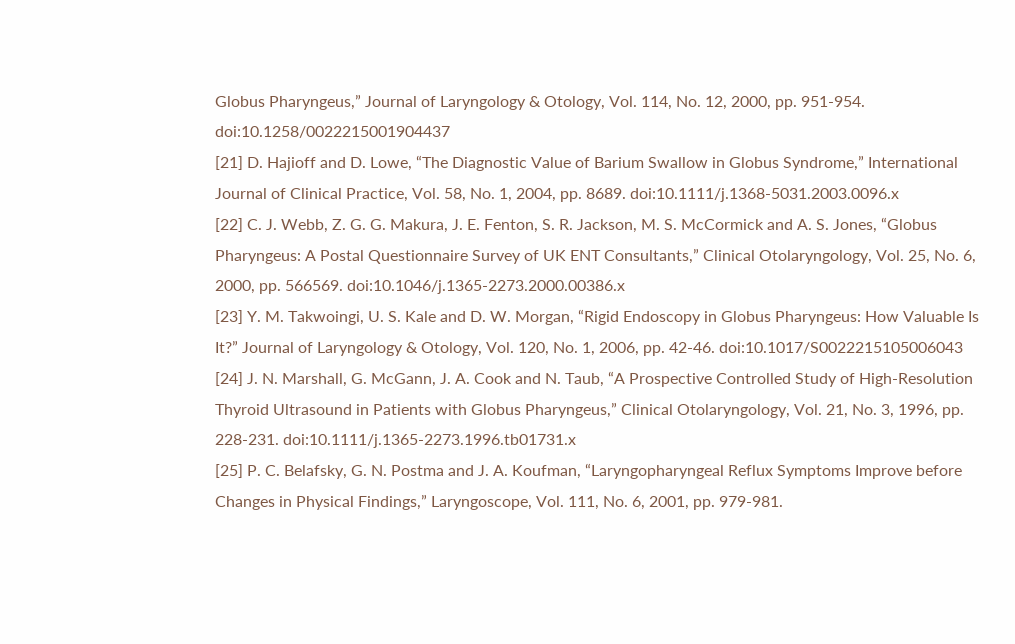Globus Pharyngeus,” Journal of Laryngology & Otology, Vol. 114, No. 12, 2000, pp. 951-954. doi:10.1258/0022215001904437
[21] D. Hajioff and D. Lowe, “The Diagnostic Value of Barium Swallow in Globus Syndrome,” International Journal of Clinical Practice, Vol. 58, No. 1, 2004, pp. 8689. doi:10.1111/j.1368-5031.2003.0096.x
[22] C. J. Webb, Z. G. G. Makura, J. E. Fenton, S. R. Jackson, M. S. McCormick and A. S. Jones, “Globus Pharyngeus: A Postal Questionnaire Survey of UK ENT Consultants,” Clinical Otolaryngology, Vol. 25, No. 6, 2000, pp. 566569. doi:10.1046/j.1365-2273.2000.00386.x
[23] Y. M. Takwoingi, U. S. Kale and D. W. Morgan, “Rigid Endoscopy in Globus Pharyngeus: How Valuable Is It?” Journal of Laryngology & Otology, Vol. 120, No. 1, 2006, pp. 42-46. doi:10.1017/S0022215105006043
[24] J. N. Marshall, G. McGann, J. A. Cook and N. Taub, “A Prospective Controlled Study of High-Resolution Thyroid Ultrasound in Patients with Globus Pharyngeus,” Clinical Otolaryngology, Vol. 21, No. 3, 1996, pp. 228-231. doi:10.1111/j.1365-2273.1996.tb01731.x
[25] P. C. Belafsky, G. N. Postma and J. A. Koufman, “Laryngopharyngeal Reflux Symptoms Improve before Changes in Physical Findings,” Laryngoscope, Vol. 111, No. 6, 2001, pp. 979-981.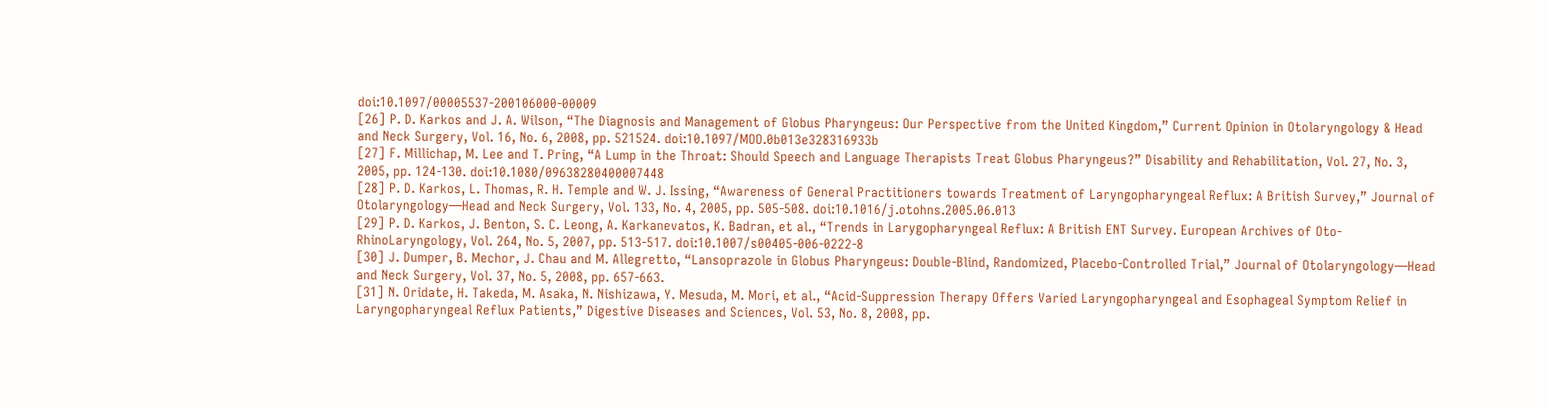doi:10.1097/00005537-200106000-00009
[26] P. D. Karkos and J. A. Wilson, “The Diagnosis and Management of Globus Pharyngeus: Our Perspective from the United Kingdom,” Current Opinion in Otolaryngology & Head and Neck Surgery, Vol. 16, No. 6, 2008, pp. 521524. doi:10.1097/MOO.0b013e328316933b
[27] F. Millichap, M. Lee and T. Pring, “A Lump in the Throat: Should Speech and Language Therapists Treat Globus Pharyngeus?” Disability and Rehabilitation, Vol. 27, No. 3, 2005, pp. 124-130. doi:10.1080/09638280400007448
[28] P. D. Karkos, L. Thomas, R. H. Temple and W. J. Issing, “Awareness of General Practitioners towards Treatment of Laryngopharyngeal Reflux: A British Survey,” Journal of Otolaryngology—Head and Neck Surgery, Vol. 133, No. 4, 2005, pp. 505-508. doi:10.1016/j.otohns.2005.06.013
[29] P. D. Karkos, J. Benton, S. C. Leong, A. Karkanevatos, K. Badran, et al., “Trends in Larygopharyngeal Reflux: A British ENT Survey. European Archives of Oto-RhinoLaryngology, Vol. 264, No. 5, 2007, pp. 513-517. doi:10.1007/s00405-006-0222-8
[30] J. Dumper, B. Mechor, J. Chau and M. Allegretto, “Lansoprazole in Globus Pharyngeus: Double-Blind, Randomized, Placebo-Controlled Trial,” Journal of Otolaryngology—Head and Neck Surgery, Vol. 37, No. 5, 2008, pp. 657-663.
[31] N. Oridate, H. Takeda, M. Asaka, N. Nishizawa, Y. Mesuda, M. Mori, et al., “Acid-Suppression Therapy Offers Varied Laryngopharyngeal and Esophageal Symptom Relief in Laryngopharyngeal Reflux Patients,” Digestive Diseases and Sciences, Vol. 53, No. 8, 2008, pp.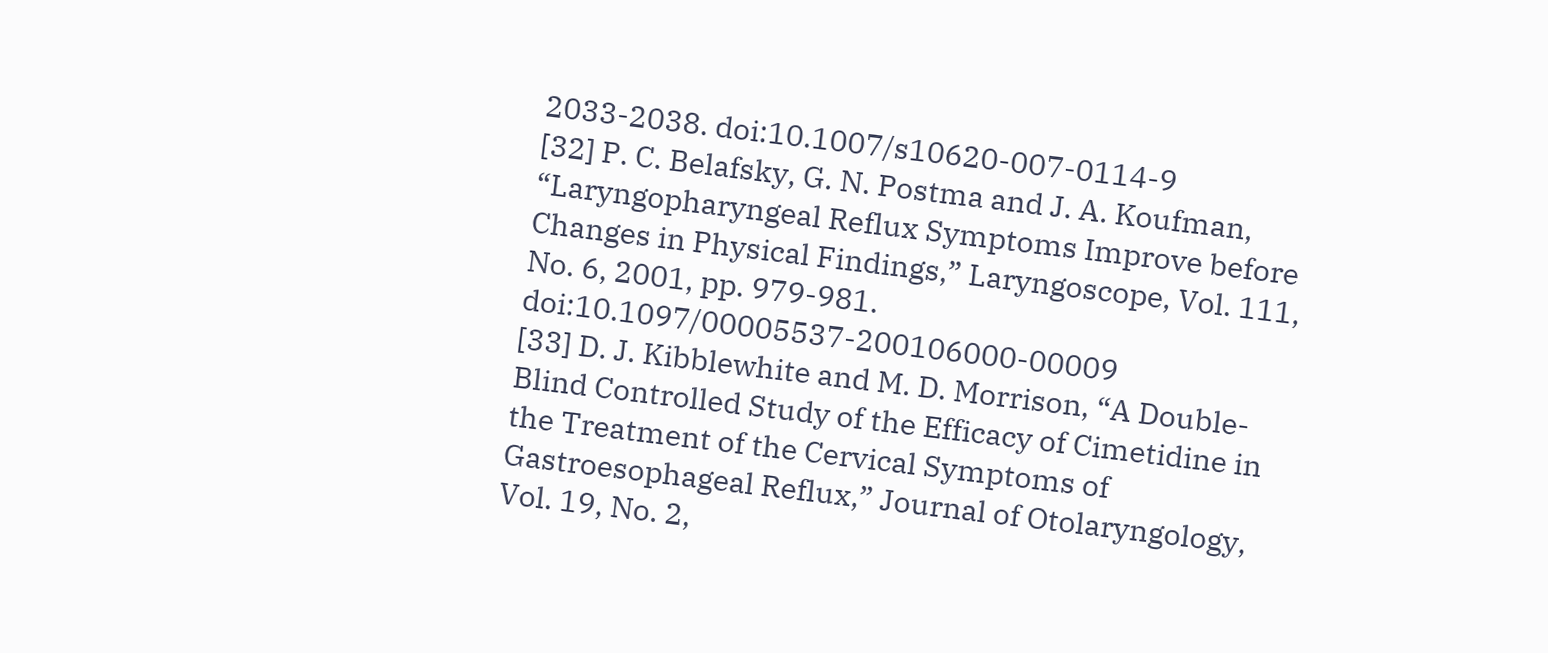2033-2038. doi:10.1007/s10620-007-0114-9
[32] P. C. Belafsky, G. N. Postma and J. A. Koufman, “Laryngopharyngeal Reflux Symptoms Improve before Changes in Physical Findings,” Laryngoscope, Vol. 111, No. 6, 2001, pp. 979-981. doi:10.1097/00005537-200106000-00009
[33] D. J. Kibblewhite and M. D. Morrison, “A Double-Blind Controlled Study of the Efficacy of Cimetidine in the Treatment of the Cervical Symptoms of Gastroesophageal Reflux,” Journal of Otolaryngology, Vol. 19, No. 2,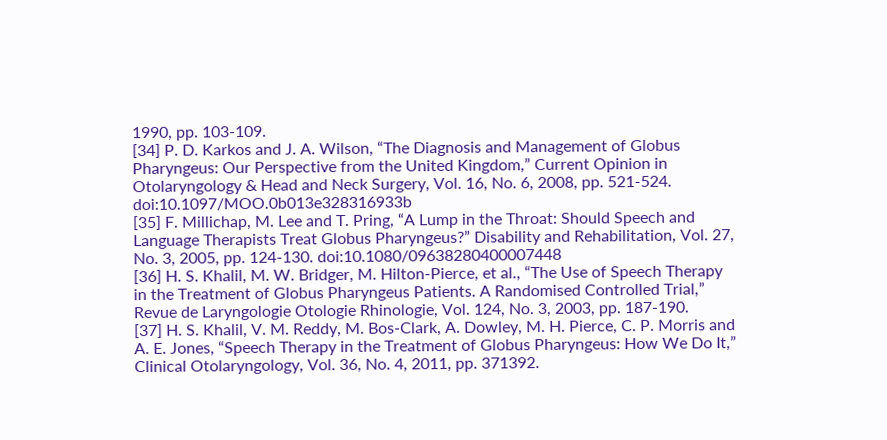1990, pp. 103-109.
[34] P. D. Karkos and J. A. Wilson, “The Diagnosis and Management of Globus Pharyngeus: Our Perspective from the United Kingdom,” Current Opinion in Otolaryngology & Head and Neck Surgery, Vol. 16, No. 6, 2008, pp. 521-524. doi:10.1097/MOO.0b013e328316933b
[35] F. Millichap, M. Lee and T. Pring, “A Lump in the Throat: Should Speech and Language Therapists Treat Globus Pharyngeus?” Disability and Rehabilitation, Vol. 27, No. 3, 2005, pp. 124-130. doi:10.1080/09638280400007448
[36] H. S. Khalil, M. W. Bridger, M. Hilton-Pierce, et al., “The Use of Speech Therapy in the Treatment of Globus Pharyngeus Patients. A Randomised Controlled Trial,” Revue de Laryngologie Otologie Rhinologie, Vol. 124, No. 3, 2003, pp. 187-190.
[37] H. S. Khalil, V. M. Reddy, M. Bos-Clark, A. Dowley, M. H. Pierce, C. P. Morris and A. E. Jones, “Speech Therapy in the Treatment of Globus Pharyngeus: How We Do It,” Clinical Otolaryngology, Vol. 36, No. 4, 2011, pp. 371392.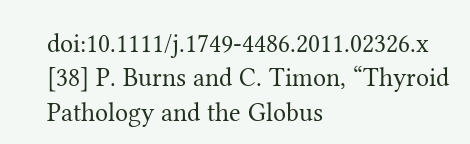doi:10.1111/j.1749-4486.2011.02326.x
[38] P. Burns and C. Timon, “Thyroid Pathology and the Globus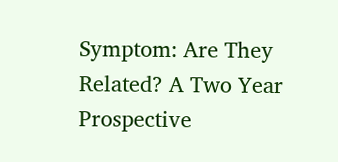Symptom: Are They Related? A Two Year Prospective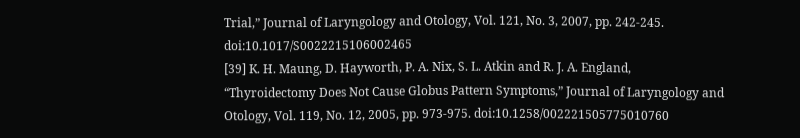Trial,” Journal of Laryngology and Otology, Vol. 121, No. 3, 2007, pp. 242-245. doi:10.1017/S0022215106002465
[39] K. H. Maung, D. Hayworth, P. A. Nix, S. L. Atkin and R. J. A. England, “Thyroidectomy Does Not Cause Globus Pattern Symptoms,” Journal of Laryngology and Otology, Vol. 119, No. 12, 2005, pp. 973-975. doi:10.1258/002221505775010760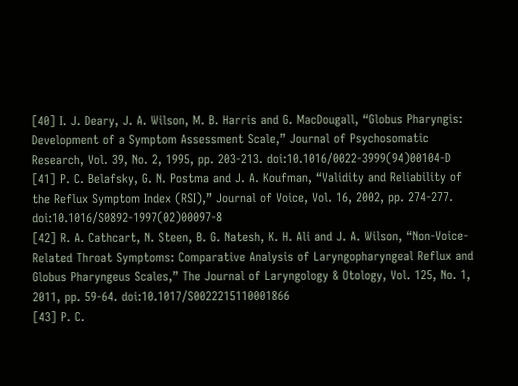[40] I. J. Deary, J. A. Wilson, M. B. Harris and G. MacDougall, “Globus Pharyngis: Development of a Symptom Assessment Scale,” Journal of Psychosomatic Research, Vol. 39, No. 2, 1995, pp. 203-213. doi:10.1016/0022-3999(94)00104-D
[41] P. C. Belafsky, G. N. Postma and J. A. Koufman, “Validity and Reliability of the Reflux Symptom Index (RSI),” Journal of Voice, Vol. 16, 2002, pp. 274-277. doi:10.1016/S0892-1997(02)00097-8
[42] R. A. Cathcart, N. Steen, B. G. Natesh, K. H. Ali and J. A. Wilson, “Non-Voice-Related Throat Symptoms: Comparative Analysis of Laryngopharyngeal Reflux and Globus Pharyngeus Scales,” The Journal of Laryngology & Otology, Vol. 125, No. 1, 2011, pp. 59-64. doi:10.1017/S0022215110001866
[43] P. C.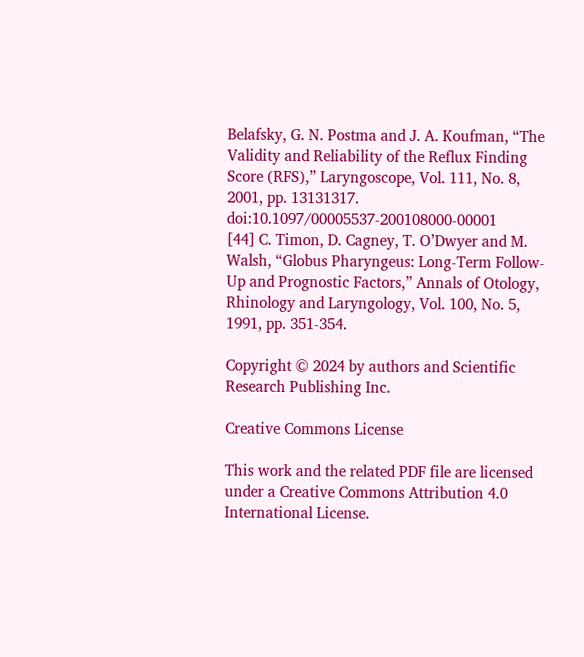Belafsky, G. N. Postma and J. A. Koufman, “The Validity and Reliability of the Reflux Finding Score (RFS),” Laryngoscope, Vol. 111, No. 8, 2001, pp. 13131317. doi:10.1097/00005537-200108000-00001
[44] C. Timon, D. Cagney, T. O’Dwyer and M. Walsh, “Globus Pharyngeus: Long-Term Follow-Up and Prognostic Factors,” Annals of Otology, Rhinology and Laryngology, Vol. 100, No. 5, 1991, pp. 351-354.

Copyright © 2024 by authors and Scientific Research Publishing Inc.

Creative Commons License

This work and the related PDF file are licensed under a Creative Commons Attribution 4.0 International License.